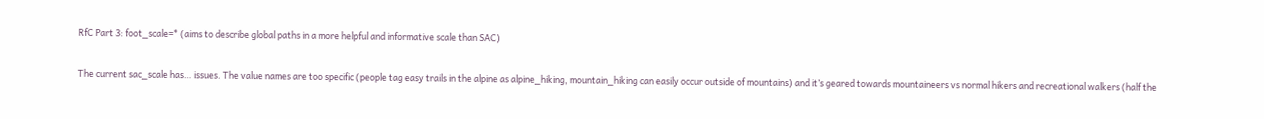RfC Part 3: foot_scale=* (aims to describe global paths in a more helpful and informative scale than SAC)


The current sac_scale has… issues. The value names are too specific (people tag easy trails in the alpine as alpine_hiking, mountain_hiking can easily occur outside of mountains) and it’s geared towards mountaineers vs normal hikers and recreational walkers (half the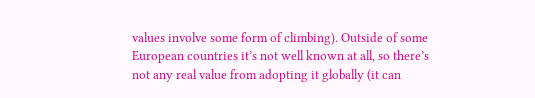values involve some form of climbing). Outside of some European countries it’s not well known at all, so there’s not any real value from adopting it globally (it can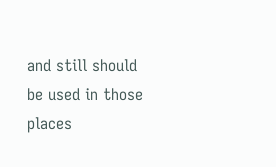and still should be used in those places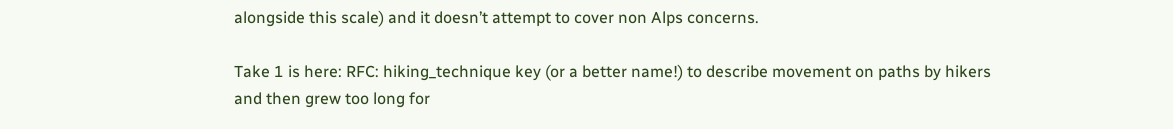alongside this scale) and it doesn’t attempt to cover non Alps concerns.

Take 1 is here: RFC: hiking_technique key (or a better name!) to describe movement on paths by hikers and then grew too long for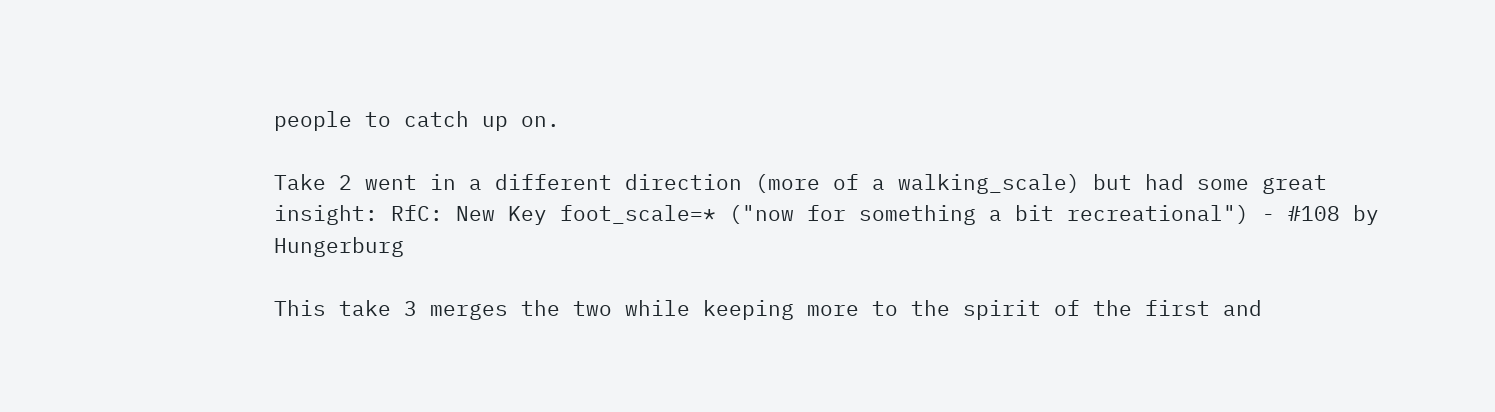people to catch up on.

Take 2 went in a different direction (more of a walking_scale) but had some great insight: RfC: New Key foot_scale=* ("now for something a bit recreational") - #108 by Hungerburg

This take 3 merges the two while keeping more to the spirit of the first and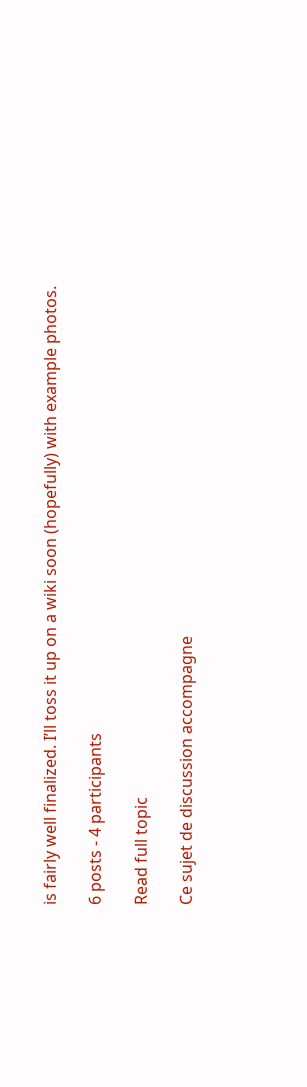is fairly well finalized. I’ll toss it up on a wiki soon (hopefully) with example photos.

6 posts - 4 participants

Read full topic

Ce sujet de discussion accompagne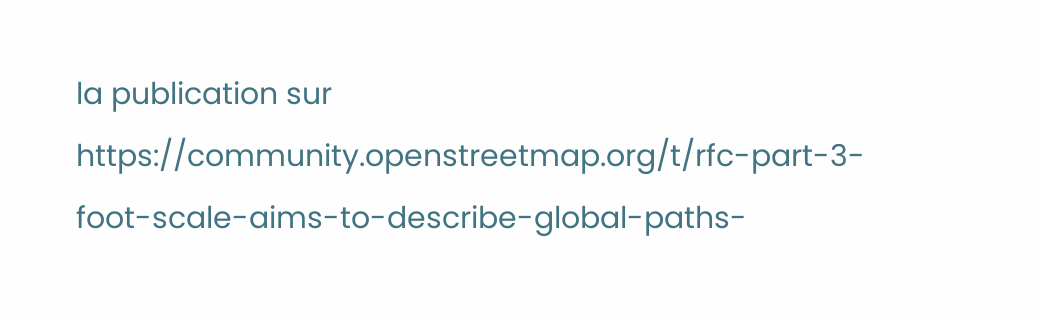la publication sur https://community.openstreetmap.org/t/rfc-part-3-foot-scale-aims-to-describe-global-paths-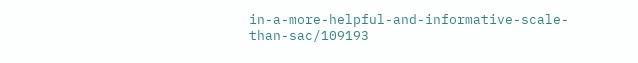in-a-more-helpful-and-informative-scale-than-sac/109193